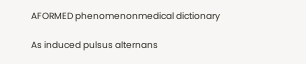AFORMED phenomenonmedical dictionary

As induced pulsus alternans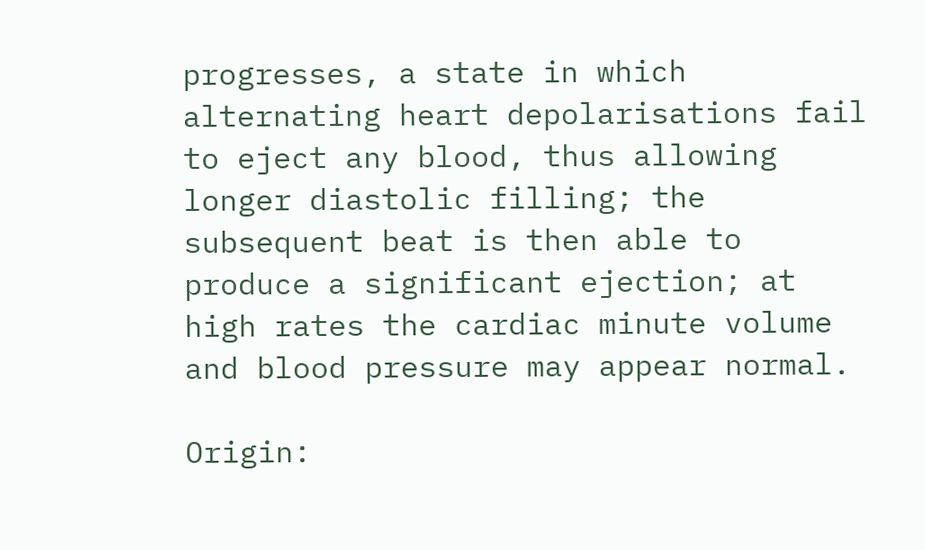progresses, a state in which alternating heart depolarisations fail to eject any blood, thus allowing longer diastolic filling; the subsequent beat is then able to produce a significant ejection; at high rates the cardiac minute volume and blood pressure may appear normal.

Origin: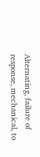Alternating, failure of response, mechanical, to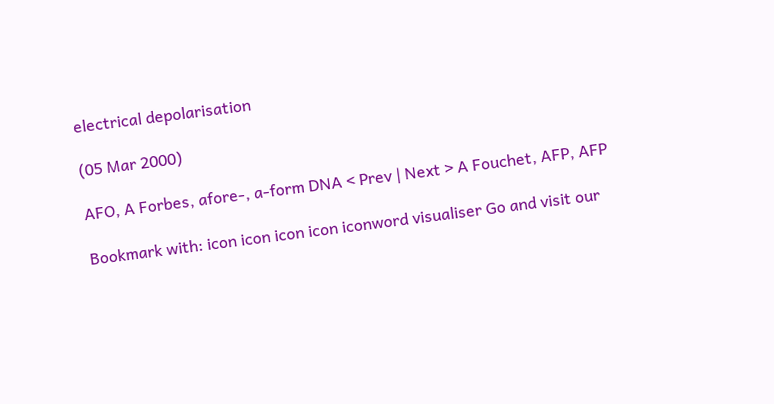electrical depolarisation

(05 Mar 2000)

AFO, A Forbes, afore-, a-form DNA < Prev | Next > A Fouchet, AFP, AFP

Bookmark with: icon icon icon icon iconword visualiser Go and visit our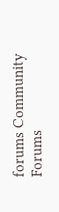forums Community Forums